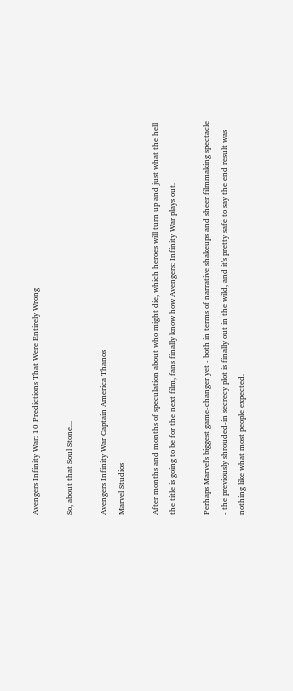Avengers Infinity War: 10 Predictions That Were Entirely Wrong

So, about that Soul Stone...

Avengers Infinity War Captain America Thanos
Marvel Studios

After months and months of speculation about who might die, which heroes will turn up and just what the hell the title is going to be for the next film, fans finally know how Avengers: Infinity War plays out.

Perhaps Marvel's biggest game-changer yet - both in terms of narrative shakeups and sheer filmmaking spectacle - the previously shrouded-in secrecy plot is finally out in the wild, and it's pretty safe to say the end result was nothing like what most people expected.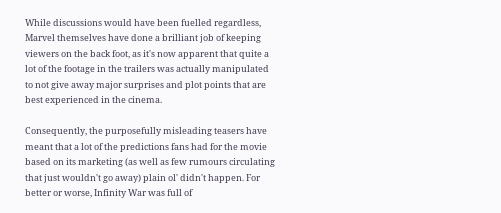While discussions would have been fuelled regardless, Marvel themselves have done a brilliant job of keeping viewers on the back foot, as it's now apparent that quite a lot of the footage in the trailers was actually manipulated to not give away major surprises and plot points that are best experienced in the cinema.

Consequently, the purposefully misleading teasers have meant that a lot of the predictions fans had for the movie based on its marketing (as well as few rumours circulating that just wouldn't go away) plain ol' didn't happen. For better or worse, Infinity War was full of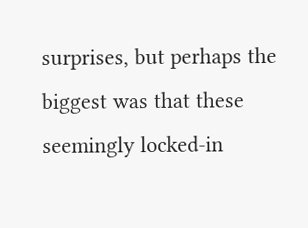surprises, but perhaps the biggest was that these seemingly locked-in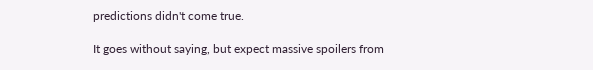predictions didn't come true.

It goes without saying, but expect massive spoilers from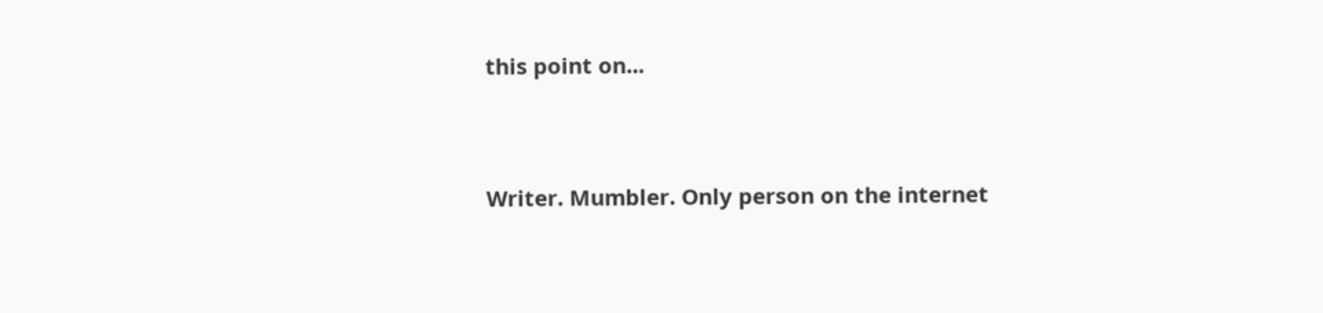this point on...


Writer. Mumbler. Only person on the internet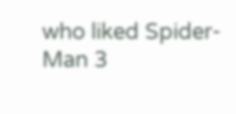who liked Spider-Man 3